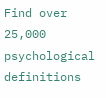Find over 25,000 psychological definitions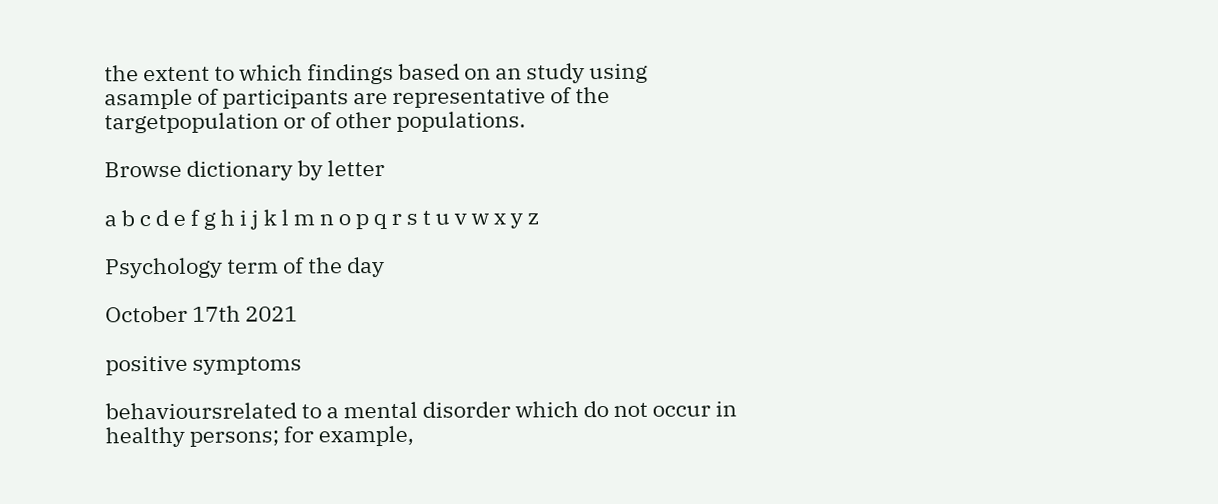the extent to which findings based on an study using asample of participants are representative of the targetpopulation or of other populations.

Browse dictionary by letter

a b c d e f g h i j k l m n o p q r s t u v w x y z

Psychology term of the day

October 17th 2021

positive symptoms

behavioursrelated to a mental disorder which do not occur in healthy persons; for example,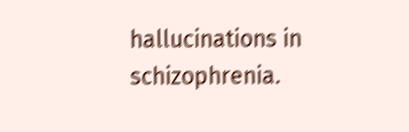hallucinations in schizophrenia.